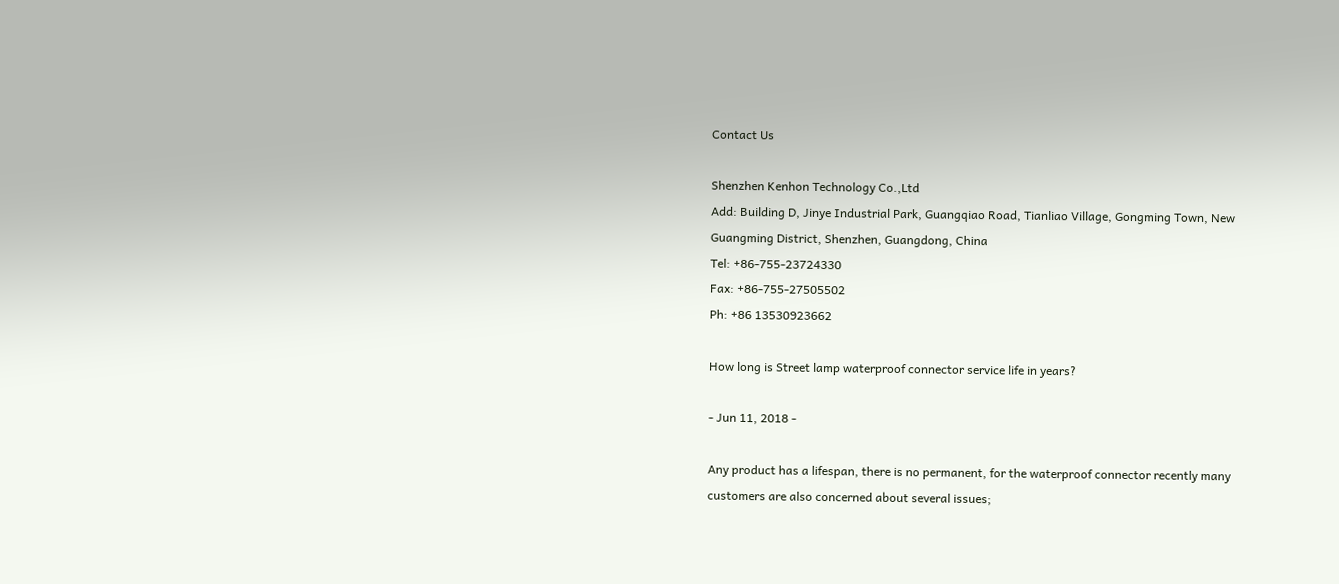Contact Us

Shenzhen Kenhon Technology Co.,Ltd
Add: Building D, Jinye Industrial Park, Guangqiao Road, Tianliao Village, Gongming Town, New Guangming District, Shenzhen, Guangdong, China
Tel: +86-755-23724330
Fax: +86-755-27505502
Ph: +86 13530923662

How long is Street lamp waterproof connector service life in years?

- Jun 11, 2018 -

Any product has a lifespan, there is no permanent, for the waterproof connector recently many customers are also concerned about several issues;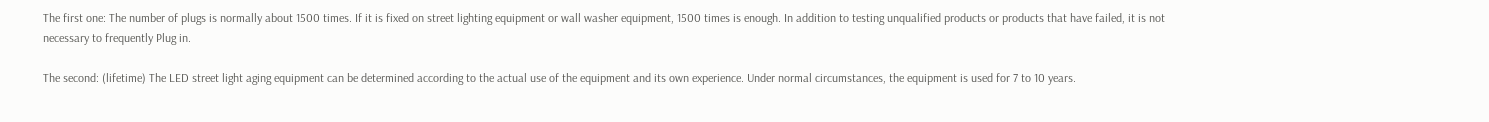The first one: The number of plugs is normally about 1500 times. If it is fixed on street lighting equipment or wall washer equipment, 1500 times is enough. In addition to testing unqualified products or products that have failed, it is not necessary to frequently Plug in.

The second: (lifetime) The LED street light aging equipment can be determined according to the actual use of the equipment and its own experience. Under normal circumstances, the equipment is used for 7 to 10 years.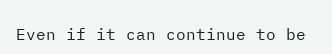Even if it can continue to be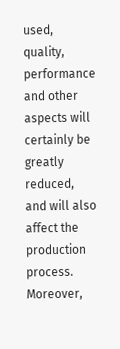used, quality, performance and other aspects will certainly be greatly reduced, and will also affect the production process. Moreover,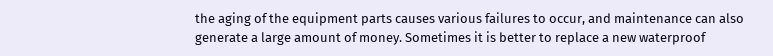the aging of the equipment parts causes various failures to occur, and maintenance can also generate a large amount of money. Sometimes it is better to replace a new waterproof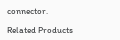connector.

Related Products